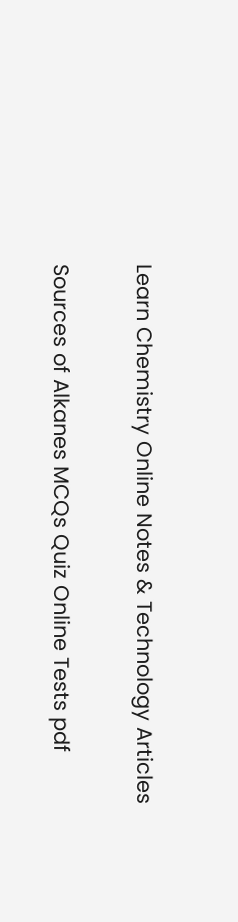Learn Chemistry Online Notes & Technology Articles

Sources of Alkanes MCQs Quiz Online Tests pdf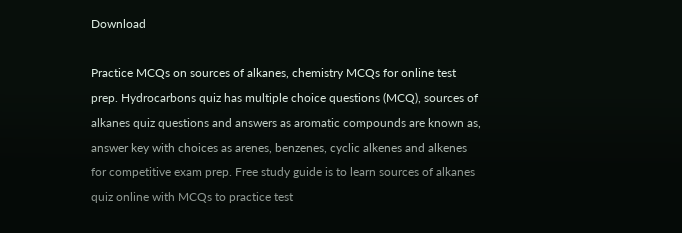Download

Practice MCQs on sources of alkanes, chemistry MCQs for online test prep. Hydrocarbons quiz has multiple choice questions (MCQ), sources of alkanes quiz questions and answers as aromatic compounds are known as, answer key with choices as arenes, benzenes, cyclic alkenes and alkenes for competitive exam prep. Free study guide is to learn sources of alkanes quiz online with MCQs to practice test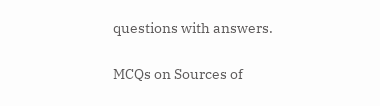questions with answers.

MCQs on Sources of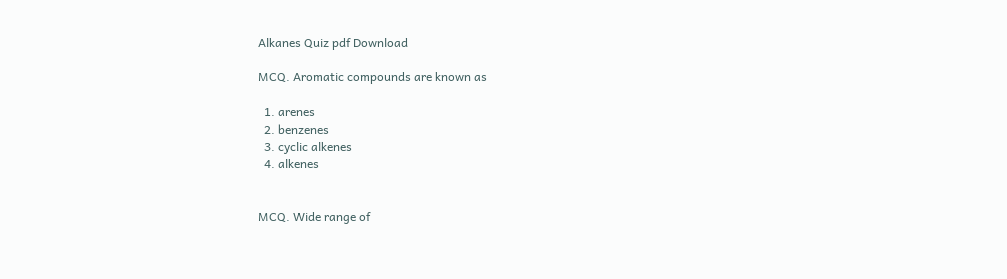Alkanes Quiz pdf Download

MCQ. Aromatic compounds are known as

  1. arenes
  2. benzenes
  3. cyclic alkenes
  4. alkenes


MCQ. Wide range of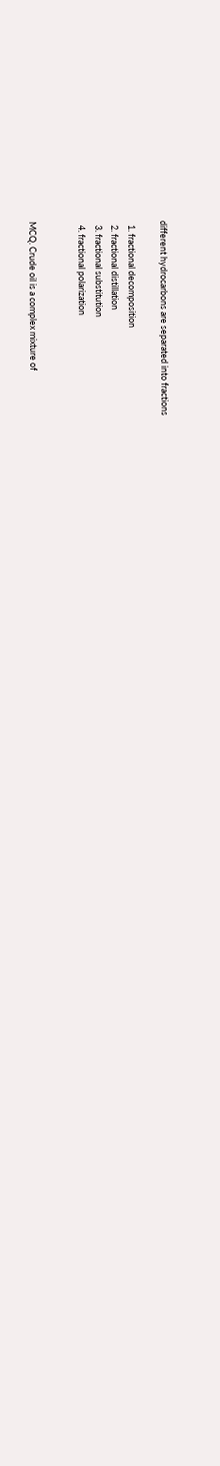different hydrocarbons are separated into fractions

  1. fractional decomposition
  2. fractional distillation
  3. fractional substitution
  4. fractional polarization


MCQ. Crude oil is a complex mixture of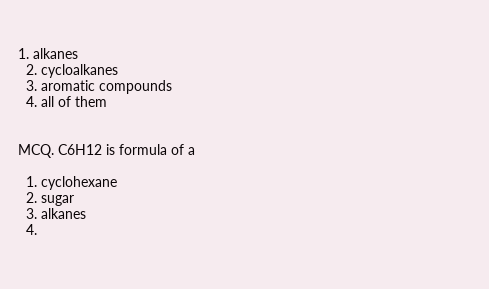1. alkanes
  2. cycloalkanes
  3. aromatic compounds
  4. all of them


MCQ. C6H12 is formula of a

  1. cyclohexane
  2. sugar
  3. alkanes
  4.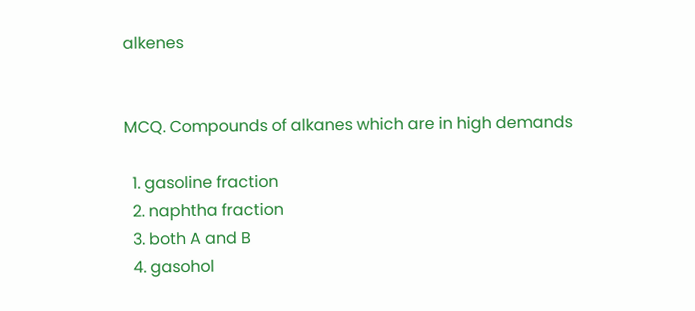alkenes


MCQ. Compounds of alkanes which are in high demands

  1. gasoline fraction
  2. naphtha fraction
  3. both A and B
  4. gasohol